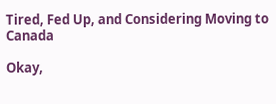Tired, Fed Up, and Considering Moving to Canada

Okay,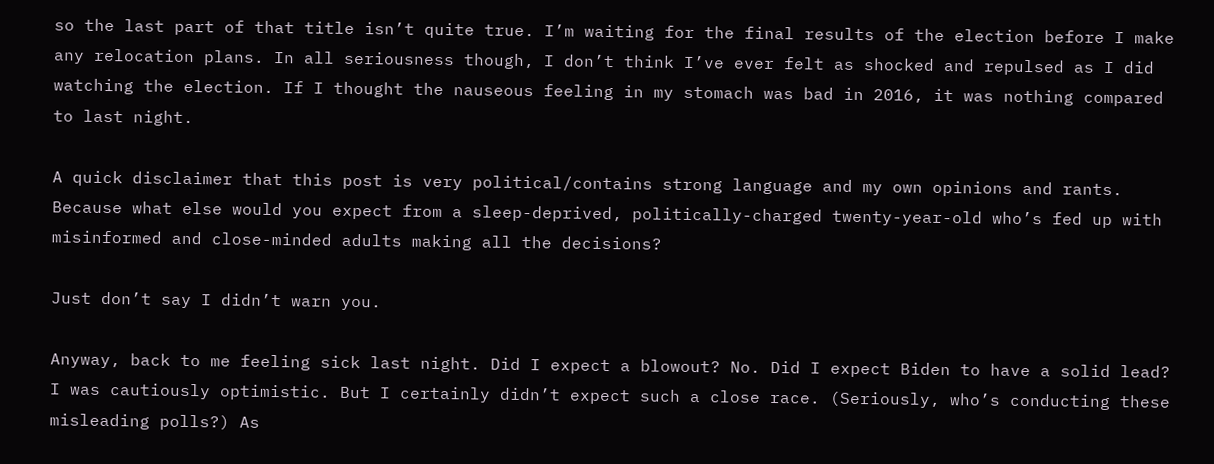so the last part of that title isn’t quite true. I’m waiting for the final results of the election before I make any relocation plans. In all seriousness though, I don’t think I’ve ever felt as shocked and repulsed as I did watching the election. If I thought the nauseous feeling in my stomach was bad in 2016, it was nothing compared to last night.

A quick disclaimer that this post is very political/contains strong language and my own opinions and rants. Because what else would you expect from a sleep-deprived, politically-charged twenty-year-old who’s fed up with misinformed and close-minded adults making all the decisions?

Just don’t say I didn’t warn you.

Anyway, back to me feeling sick last night. Did I expect a blowout? No. Did I expect Biden to have a solid lead? I was cautiously optimistic. But I certainly didn’t expect such a close race. (Seriously, who’s conducting these misleading polls?) As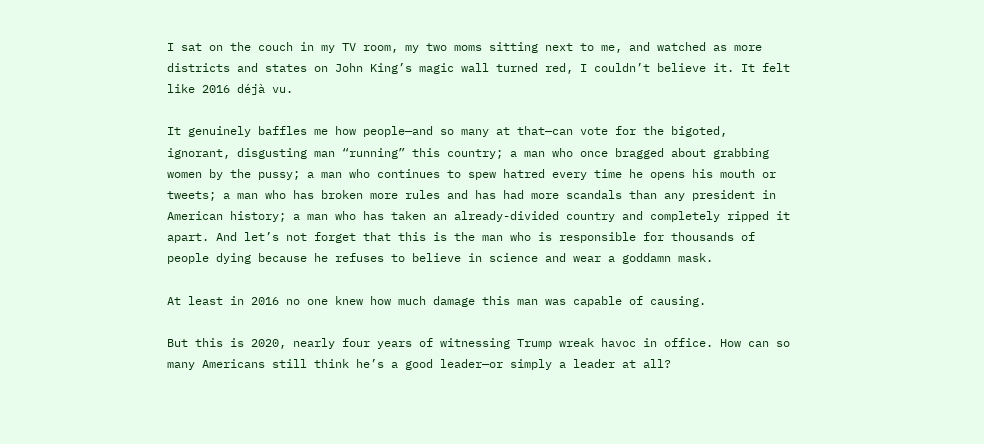I sat on the couch in my TV room, my two moms sitting next to me, and watched as more districts and states on John King’s magic wall turned red, I couldn’t believe it. It felt like 2016 déjà vu.

It genuinely baffles me how people—and so many at that—can vote for the bigoted, ignorant, disgusting man “running” this country; a man who once bragged about grabbing women by the pussy; a man who continues to spew hatred every time he opens his mouth or tweets; a man who has broken more rules and has had more scandals than any president in American history; a man who has taken an already-divided country and completely ripped it apart. And let’s not forget that this is the man who is responsible for thousands of people dying because he refuses to believe in science and wear a goddamn mask.

At least in 2016 no one knew how much damage this man was capable of causing.

But this is 2020, nearly four years of witnessing Trump wreak havoc in office. How can so many Americans still think he’s a good leader—or simply a leader at all?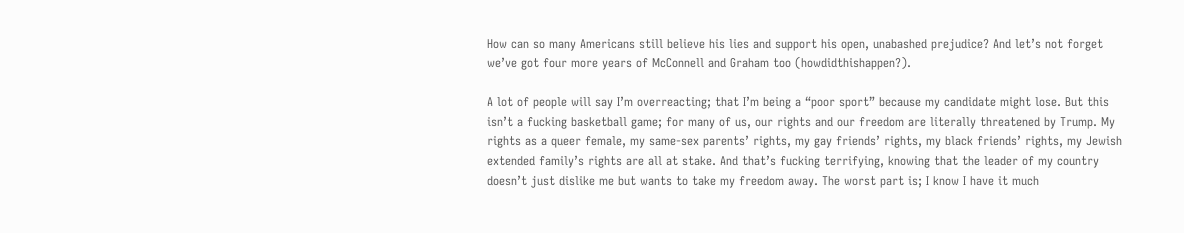How can so many Americans still believe his lies and support his open, unabashed prejudice? And let’s not forget we’ve got four more years of McConnell and Graham too (howdidthishappen?).

A lot of people will say I’m overreacting; that I’m being a “poor sport” because my candidate might lose. But this isn’t a fucking basketball game; for many of us, our rights and our freedom are literally threatened by Trump. My rights as a queer female, my same-sex parents’ rights, my gay friends’ rights, my black friends’ rights, my Jewish extended family’s rights are all at stake. And that’s fucking terrifying, knowing that the leader of my country doesn’t just dislike me but wants to take my freedom away. The worst part is; I know I have it much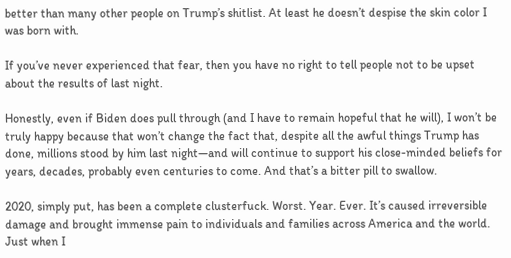better than many other people on Trump’s shitlist. At least he doesn’t despise the skin color I was born with.

If you’ve never experienced that fear, then you have no right to tell people not to be upset about the results of last night.

Honestly, even if Biden does pull through (and I have to remain hopeful that he will), I won’t be truly happy because that won’t change the fact that, despite all the awful things Trump has done, millions stood by him last night—and will continue to support his close-minded beliefs for years, decades, probably even centuries to come. And that’s a bitter pill to swallow.

2020, simply put, has been a complete clusterfuck. Worst. Year. Ever. It’s caused irreversible damage and brought immense pain to individuals and families across America and the world. Just when I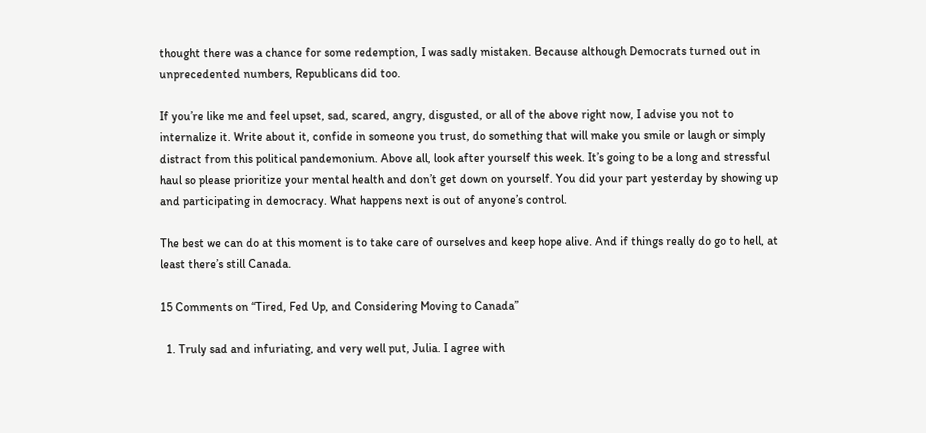thought there was a chance for some redemption, I was sadly mistaken. Because although Democrats turned out in unprecedented numbers, Republicans did too.

If you’re like me and feel upset, sad, scared, angry, disgusted, or all of the above right now, I advise you not to internalize it. Write about it, confide in someone you trust, do something that will make you smile or laugh or simply distract from this political pandemonium. Above all, look after yourself this week. It’s going to be a long and stressful haul so please prioritize your mental health and don’t get down on yourself. You did your part yesterday by showing up and participating in democracy. What happens next is out of anyone’s control.

The best we can do at this moment is to take care of ourselves and keep hope alive. And if things really do go to hell, at least there’s still Canada.

15 Comments on “Tired, Fed Up, and Considering Moving to Canada”

  1. Truly sad and infuriating, and very well put, Julia. I agree with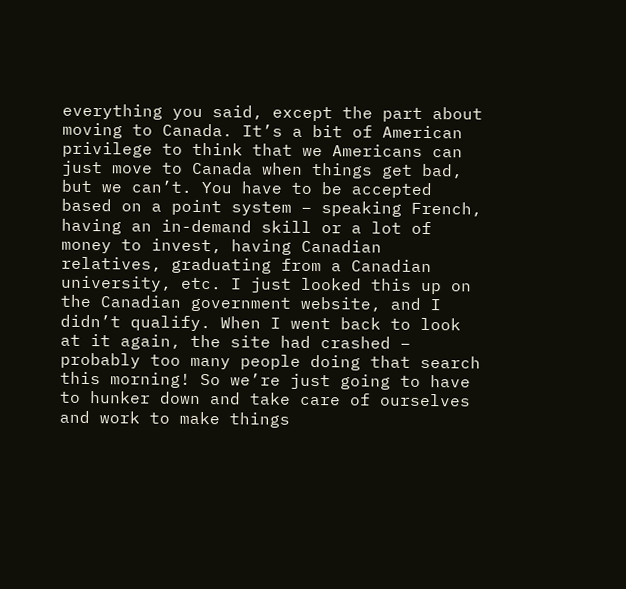everything you said, except the part about moving to Canada. It’s a bit of American privilege to think that we Americans can just move to Canada when things get bad, but we can’t. You have to be accepted based on a point system – speaking French, having an in-demand skill or a lot of money to invest, having Canadian relatives, graduating from a Canadian university, etc. I just looked this up on the Canadian government website, and I didn’t qualify. When I went back to look at it again, the site had crashed – probably too many people doing that search this morning! So we’re just going to have to hunker down and take care of ourselves and work to make things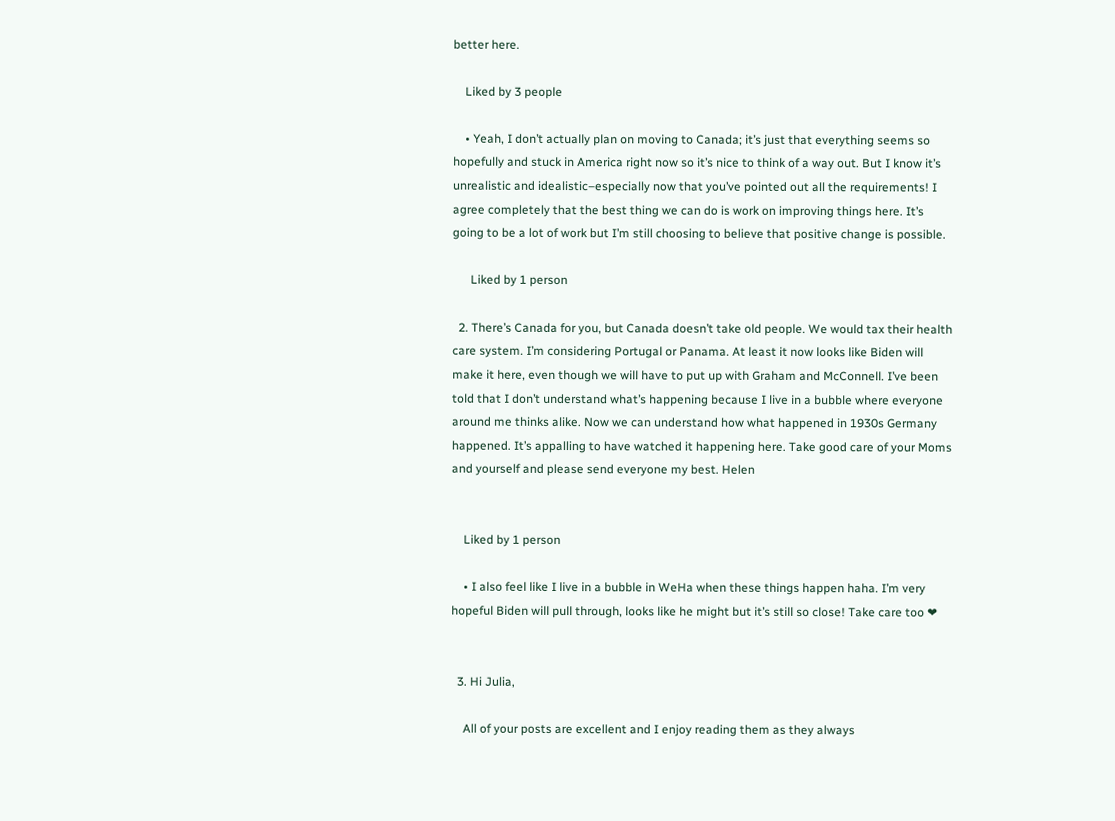better here.

    Liked by 3 people

    • Yeah, I don’t actually plan on moving to Canada; it’s just that everything seems so hopefully and stuck in America right now so it’s nice to think of a way out. But I know it’s unrealistic and idealistic–especially now that you’ve pointed out all the requirements! I agree completely that the best thing we can do is work on improving things here. It’s going to be a lot of work but I’m still choosing to believe that positive change is possible.

      Liked by 1 person

  2. There’s Canada for you, but Canada doesn’t take old people. We would tax their health care system. I’m considering Portugal or Panama. At least it now looks like Biden will make it here, even though we will have to put up with Graham and McConnell. I’ve been told that I don’t understand what’s happening because I live in a bubble where everyone around me thinks alike. Now we can understand how what happened in 1930s Germany happened. It’s appalling to have watched it happening here. Take good care of your Moms and yourself and please send everyone my best. Helen


    Liked by 1 person

    • I also feel like I live in a bubble in WeHa when these things happen haha. I’m very hopeful Biden will pull through, looks like he might but it’s still so close! Take care too ❤


  3. Hi Julia,

    All of your posts are excellent and I enjoy reading them as they always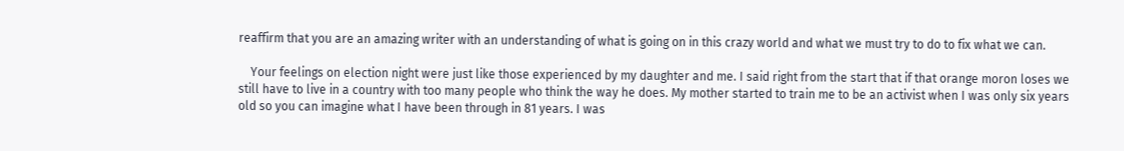reaffirm that you are an amazing writer with an understanding of what is going on in this crazy world and what we must try to do to fix what we can.

    Your feelings on election night were just like those experienced by my daughter and me. I said right from the start that if that orange moron loses we still have to live in a country with too many people who think the way he does. My mother started to train me to be an activist when I was only six years old so you can imagine what I have been through in 81 years. I was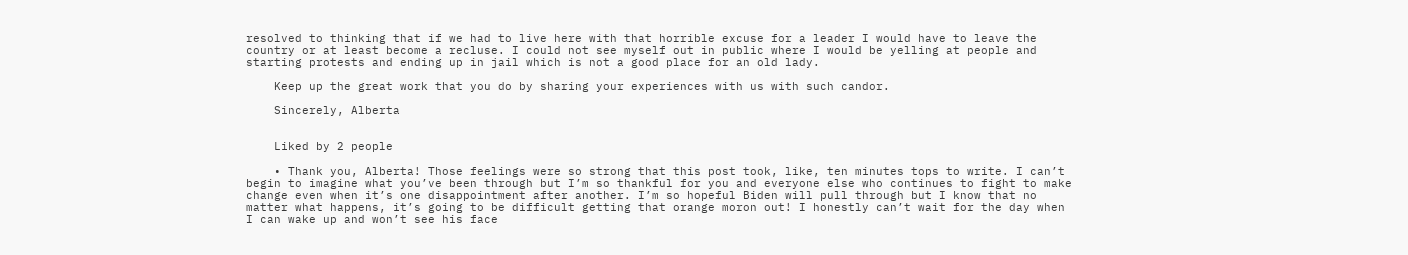resolved to thinking that if we had to live here with that horrible excuse for a leader I would have to leave the country or at least become a recluse. I could not see myself out in public where I would be yelling at people and starting protests and ending up in jail which is not a good place for an old lady.

    Keep up the great work that you do by sharing your experiences with us with such candor.

    Sincerely, Alberta


    Liked by 2 people

    • Thank you, Alberta! Those feelings were so strong that this post took, like, ten minutes tops to write. I can’t begin to imagine what you’ve been through but I’m so thankful for you and everyone else who continues to fight to make change even when it’s one disappointment after another. I’m so hopeful Biden will pull through but I know that no matter what happens, it’s going to be difficult getting that orange moron out! I honestly can’t wait for the day when I can wake up and won’t see his face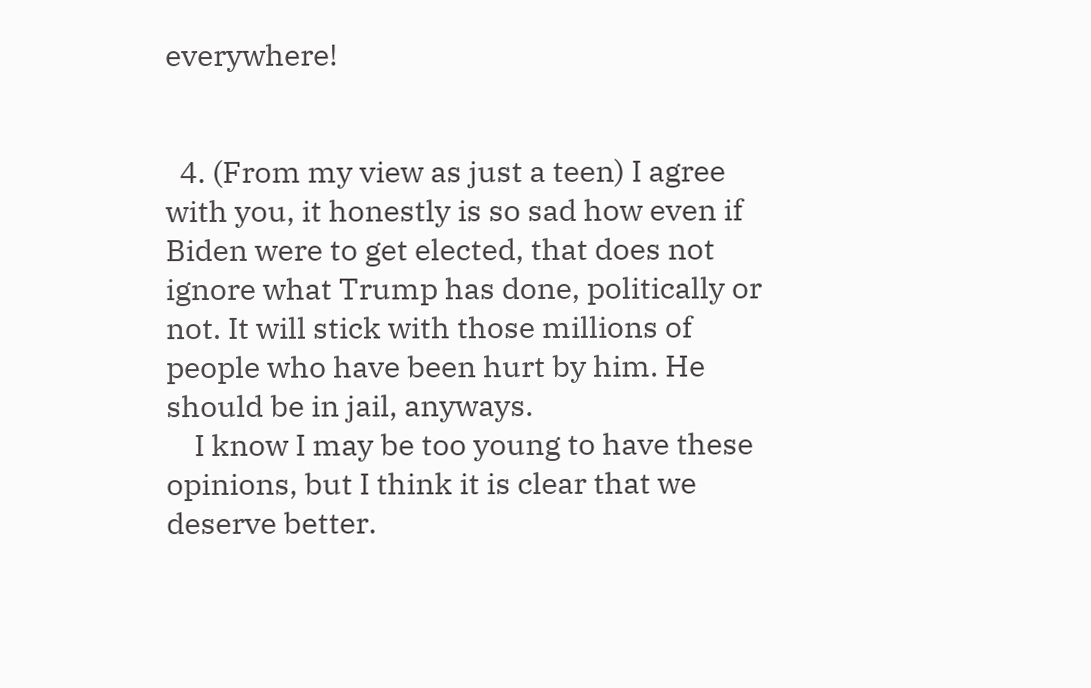everywhere!


  4. (From my view as just a teen) I agree with you, it honestly is so sad how even if Biden were to get elected, that does not ignore what Trump has done, politically or not. It will stick with those millions of people who have been hurt by him. He should be in jail, anyways.
    I know I may be too young to have these opinions, but I think it is clear that we deserve better.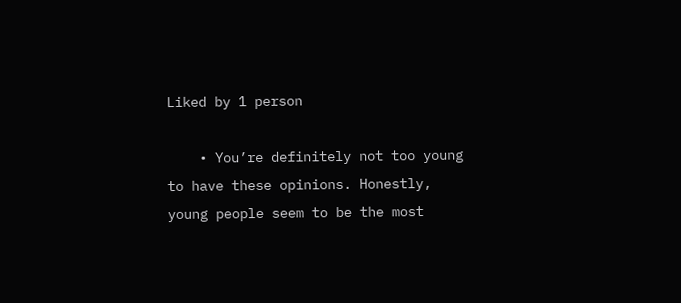Liked by 1 person

    • You’re definitely not too young to have these opinions. Honestly, young people seem to be the most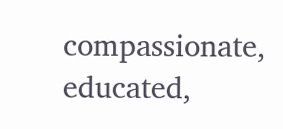compassionate, educated,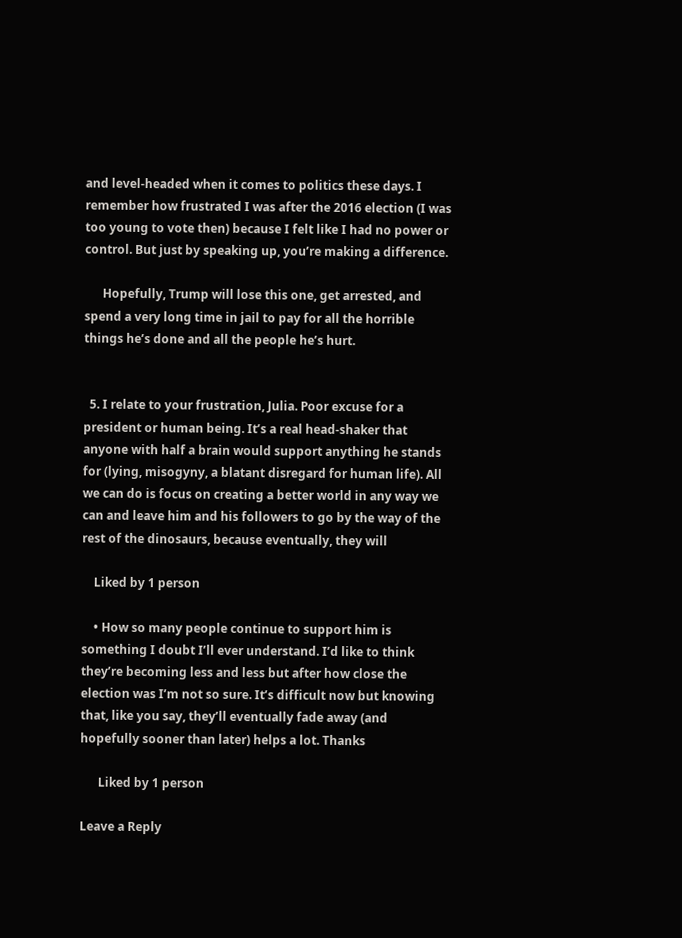and level-headed when it comes to politics these days. I remember how frustrated I was after the 2016 election (I was too young to vote then) because I felt like I had no power or control. But just by speaking up, you’re making a difference.

      Hopefully, Trump will lose this one, get arrested, and spend a very long time in jail to pay for all the horrible things he’s done and all the people he’s hurt.


  5. I relate to your frustration, Julia. Poor excuse for a president or human being. It’s a real head-shaker that anyone with half a brain would support anything he stands for (lying, misogyny, a blatant disregard for human life). All we can do is focus on creating a better world in any way we can and leave him and his followers to go by the way of the rest of the dinosaurs, because eventually, they will

    Liked by 1 person

    • How so many people continue to support him is something I doubt I’ll ever understand. I’d like to think they’re becoming less and less but after how close the election was I’m not so sure. It’s difficult now but knowing that, like you say, they’ll eventually fade away (and hopefully sooner than later) helps a lot. Thanks

      Liked by 1 person

Leave a Reply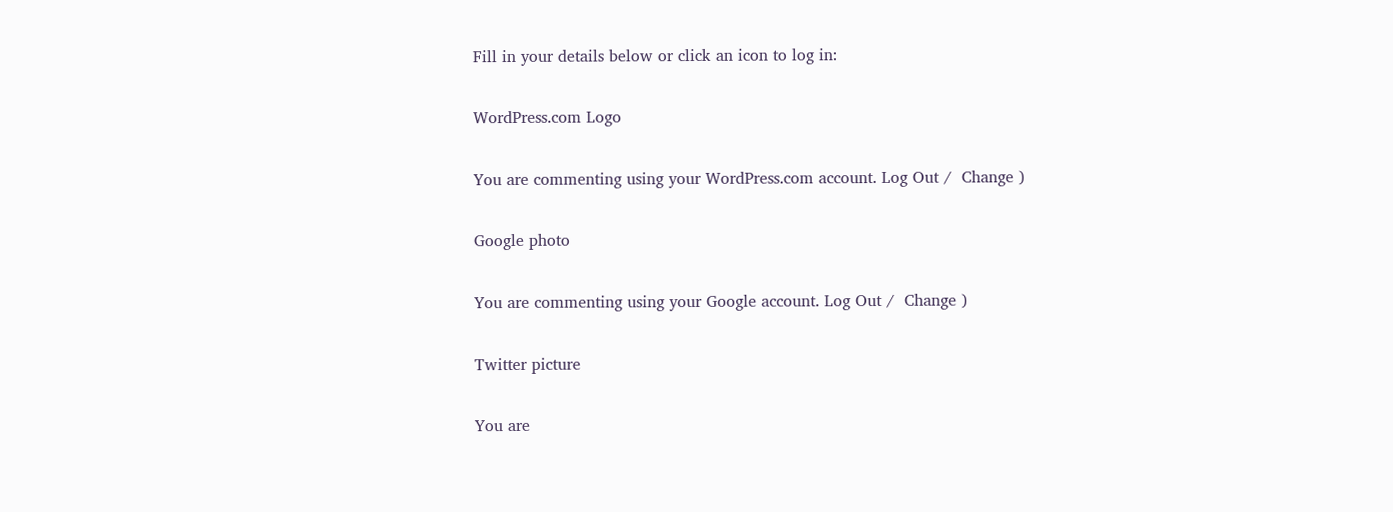Fill in your details below or click an icon to log in:

WordPress.com Logo

You are commenting using your WordPress.com account. Log Out /  Change )

Google photo

You are commenting using your Google account. Log Out /  Change )

Twitter picture

You are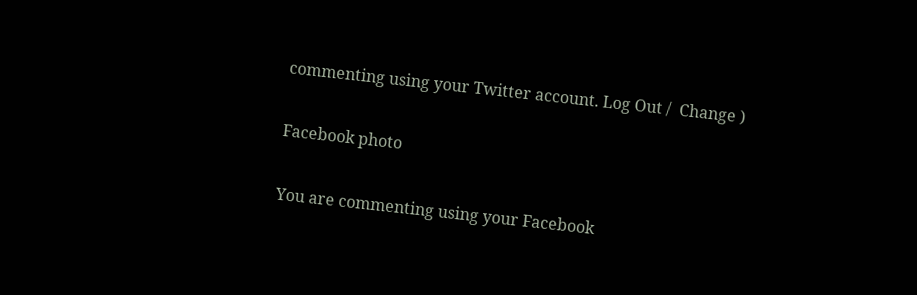commenting using your Twitter account. Log Out /  Change )

Facebook photo

You are commenting using your Facebook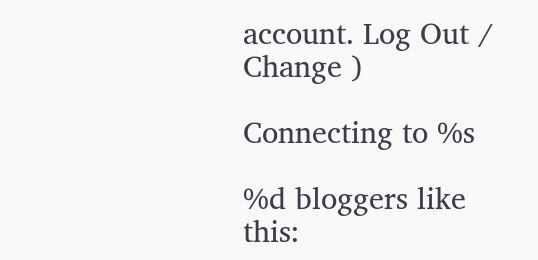account. Log Out /  Change )

Connecting to %s

%d bloggers like this: